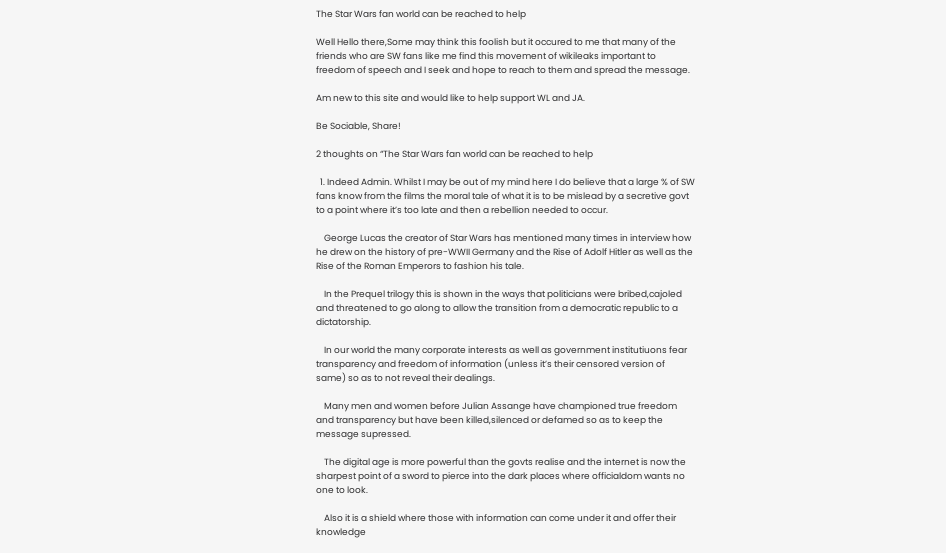The Star Wars fan world can be reached to help

Well Hello there,Some may think this foolish but it occured to me that many of the friends who are SW fans like me find this movement of wikileaks important to freedom of speech and I seek and hope to reach to them and spread the message.

Am new to this site and would like to help support WL and JA.

Be Sociable, Share!

2 thoughts on “The Star Wars fan world can be reached to help

  1. Indeed Admin. Whilst I may be out of my mind here I do believe that a large % of SW fans know from the films the moral tale of what it is to be mislead by a secretive govt to a point where it’s too late and then a rebellion needed to occur.

    George Lucas the creator of Star Wars has mentioned many times in interview how he drew on the history of pre-WWII Germany and the Rise of Adolf Hitler as well as the Rise of the Roman Emperors to fashion his tale.

    In the Prequel trilogy this is shown in the ways that politicians were bribed,cajoled and threatened to go along to allow the transition from a democratic republic to a dictatorship.

    In our world the many corporate interests as well as government institutiuons fear transparency and freedom of information (unless it’s their censored version of same) so as to not reveal their dealings.

    Many men and women before Julian Assange have championed true freedom and transparency but have been killed,silenced or defamed so as to keep the message supressed.

    The digital age is more powerful than the govts realise and the internet is now the sharpest point of a sword to pierce into the dark places where officialdom wants no one to look.

    Also it is a shield where those with information can come under it and offer their knowledge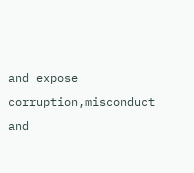and expose corruption,misconduct and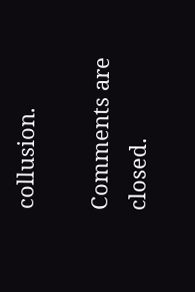collusion.

Comments are closed.